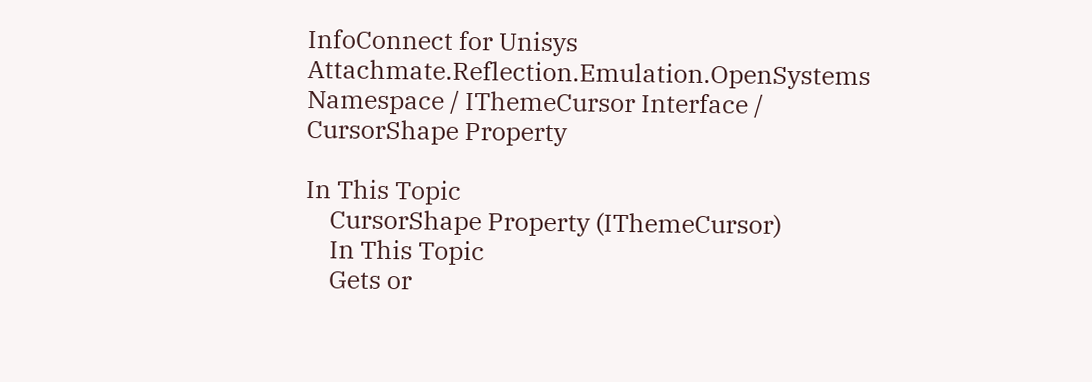InfoConnect for Unisys
Attachmate.Reflection.Emulation.OpenSystems Namespace / IThemeCursor Interface / CursorShape Property

In This Topic
    CursorShape Property (IThemeCursor)
    In This Topic
    Gets or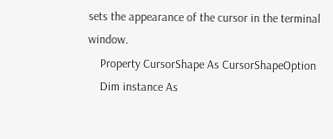sets the appearance of the cursor in the terminal window.
    Property CursorShape As CursorShapeOption
    Dim instance As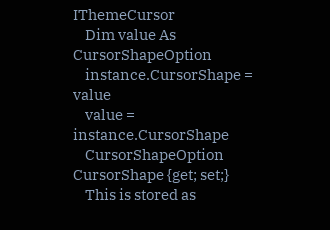IThemeCursor
    Dim value As CursorShapeOption
    instance.CursorShape = value
    value = instance.CursorShape
    CursorShapeOption CursorShape {get; set;}
    This is stored as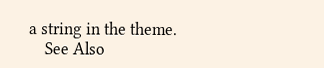a string in the theme.
    See Also